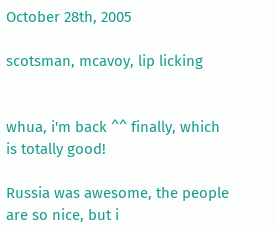October 28th, 2005

scotsman, mcavoy, lip licking


whua, i'm back ^^ finally, which is totally good!

Russia was awesome, the people are so nice, but i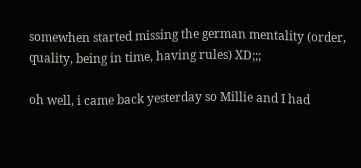somewhen started missing the german mentality (order, quality, being in time, having rules) XD;;;

oh well, i came back yesterday so Millie and I had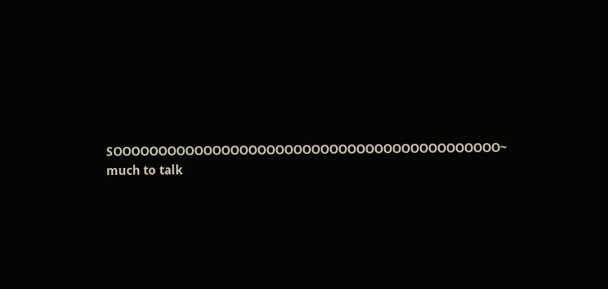SOOOOOOOOOOOOOOOOOOOOOOOOOOOOOOOOOOOOOOOOOOO~
much to talk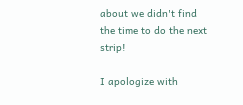about we didn't find the time to do the next strip!

I apologize with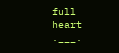full heart .___.